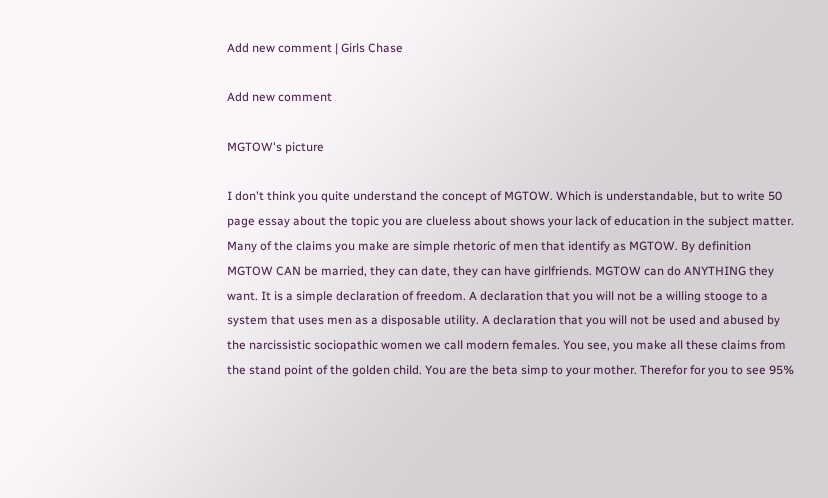Add new comment | Girls Chase

Add new comment

MGTOW's picture

I don't think you quite understand the concept of MGTOW. Which is understandable, but to write 50 page essay about the topic you are clueless about shows your lack of education in the subject matter. Many of the claims you make are simple rhetoric of men that identify as MGTOW. By definition MGTOW CAN be married, they can date, they can have girlfriends. MGTOW can do ANYTHING they want. It is a simple declaration of freedom. A declaration that you will not be a willing stooge to a system that uses men as a disposable utility. A declaration that you will not be used and abused by the narcissistic sociopathic women we call modern females. You see, you make all these claims from the stand point of the golden child. You are the beta simp to your mother. Therefor for you to see 95%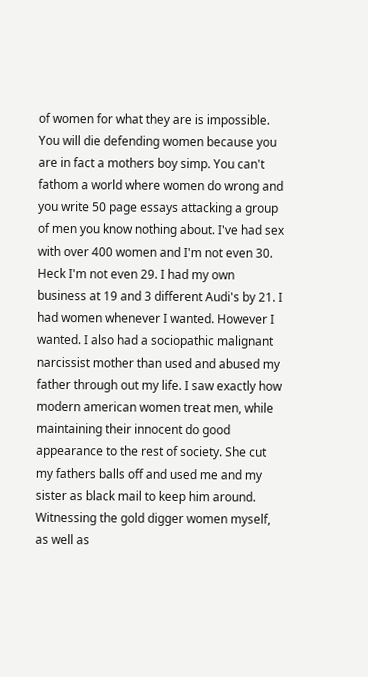of women for what they are is impossible. You will die defending women because you are in fact a mothers boy simp. You can't fathom a world where women do wrong and you write 50 page essays attacking a group of men you know nothing about. I've had sex with over 400 women and I'm not even 30. Heck I'm not even 29. I had my own business at 19 and 3 different Audi's by 21. I had women whenever I wanted. However I wanted. I also had a sociopathic malignant narcissist mother than used and abused my father through out my life. I saw exactly how modern american women treat men, while maintaining their innocent do good appearance to the rest of society. She cut my fathers balls off and used me and my sister as black mail to keep him around. Witnessing the gold digger women myself, as well as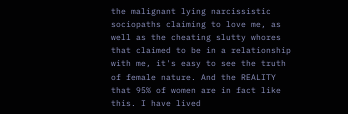the malignant lying narcissistic sociopaths claiming to love me, as well as the cheating slutty whores that claimed to be in a relationship with me, it's easy to see the truth of female nature. And the REALITY that 95% of women are in fact like this. I have lived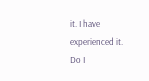it. I have experienced it. Do I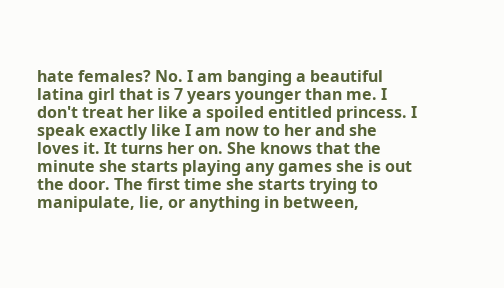hate females? No. I am banging a beautiful latina girl that is 7 years younger than me. I don't treat her like a spoiled entitled princess. I speak exactly like I am now to her and she loves it. It turns her on. She knows that the minute she starts playing any games she is out the door. The first time she starts trying to manipulate, lie, or anything in between,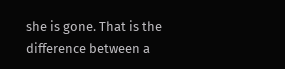she is gone. That is the difference between a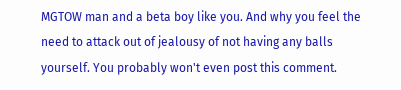MGTOW man and a beta boy like you. And why you feel the need to attack out of jealousy of not having any balls yourself. You probably won't even post this comment.